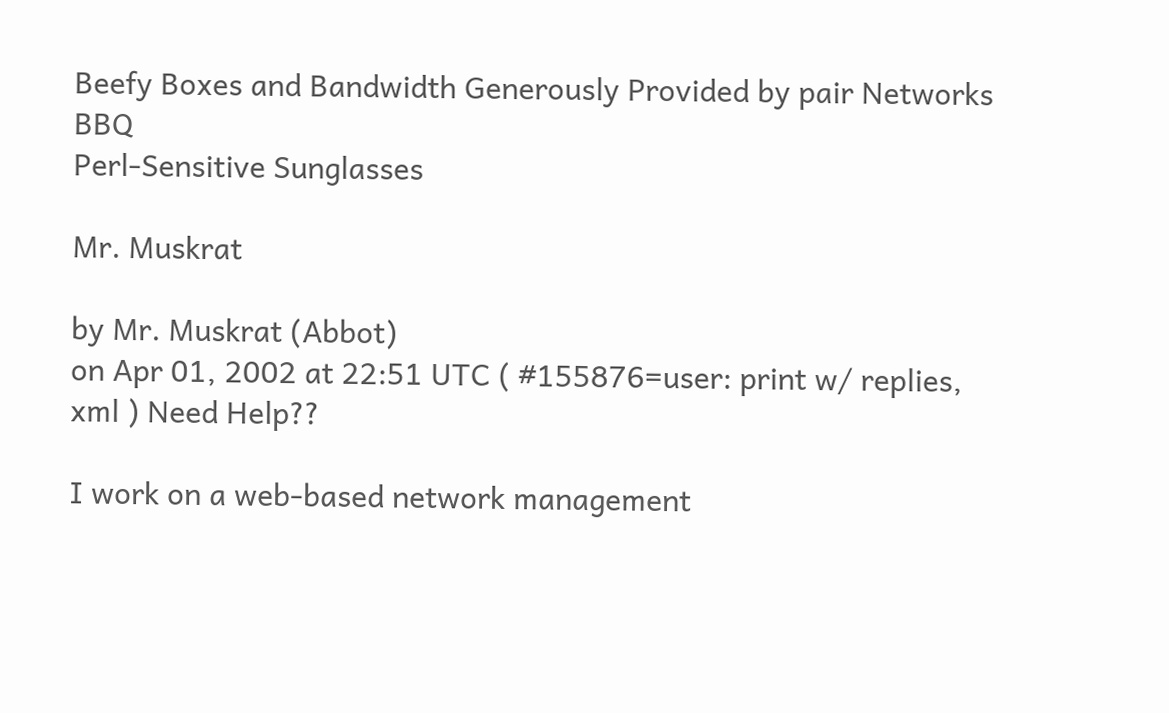Beefy Boxes and Bandwidth Generously Provided by pair Networks BBQ
Perl-Sensitive Sunglasses

Mr. Muskrat

by Mr. Muskrat (Abbot)
on Apr 01, 2002 at 22:51 UTC ( #155876=user: print w/ replies, xml ) Need Help??

I work on a web-based network management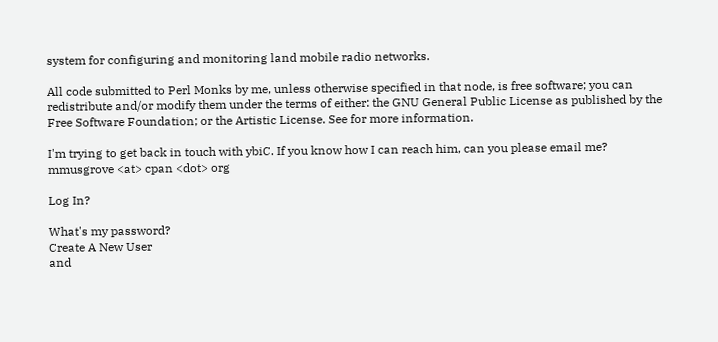system for configuring and monitoring land mobile radio networks.

All code submitted to Perl Monks by me, unless otherwise specified in that node, is free software; you can redistribute and/or modify them under the terms of either: the GNU General Public License as published by the Free Software Foundation; or the Artistic License. See for more information.

I'm trying to get back in touch with ybiC. If you know how I can reach him, can you please email me? mmusgrove <at> cpan <dot> org

Log In?

What's my password?
Create A New User
and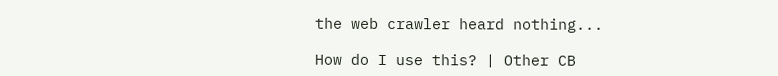the web crawler heard nothing...

How do I use this? | Other CB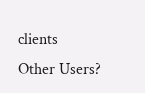clients
Other Users?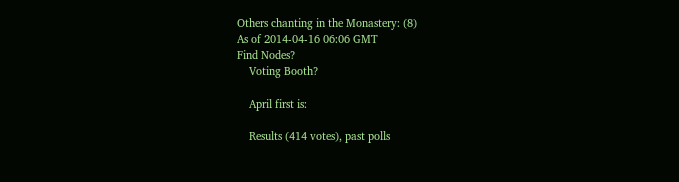Others chanting in the Monastery: (8)
As of 2014-04-16 06:06 GMT
Find Nodes?
    Voting Booth?

    April first is:

    Results (414 votes), past polls